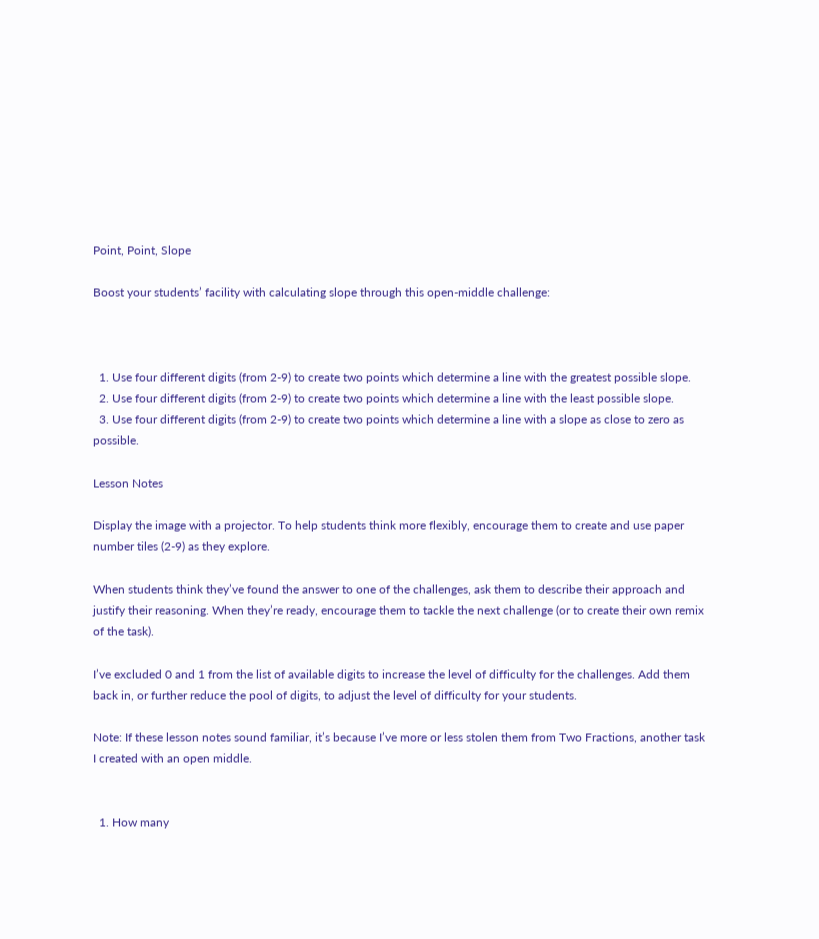Point, Point, Slope

Boost your students’ facility with calculating slope through this open-middle challenge:



  1. Use four different digits (from 2-9) to create two points which determine a line with the greatest possible slope.
  2. Use four different digits (from 2-9) to create two points which determine a line with the least possible slope.
  3. Use four different digits (from 2-9) to create two points which determine a line with a slope as close to zero as possible.

Lesson Notes

Display the image with a projector. To help students think more flexibly, encourage them to create and use paper number tiles (2-9) as they explore.

When students think they’ve found the answer to one of the challenges, ask them to describe their approach and justify their reasoning. When they’re ready, encourage them to tackle the next challenge (or to create their own remix of the task).

I’ve excluded 0 and 1 from the list of available digits to increase the level of difficulty for the challenges. Add them back in, or further reduce the pool of digits, to adjust the level of difficulty for your students.

Note: If these lesson notes sound familiar, it’s because I’ve more or less stolen them from Two Fractions, another task I created with an open middle.


  1. How many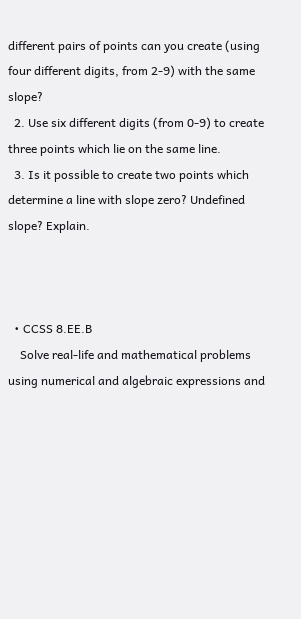different pairs of points can you create (using four different digits, from 2-9) with the same slope?
  2. Use six different digits (from 0-9) to create three points which lie on the same line.
  3. Is it possible to create two points which determine a line with slope zero? Undefined slope? Explain.



  • CCSS 8.EE.B
    Solve real-life and mathematical problems using numerical and algebraic expressions and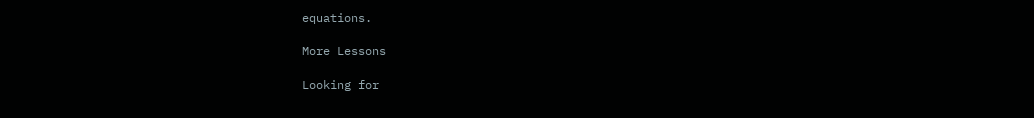equations.

More Lessons

Looking for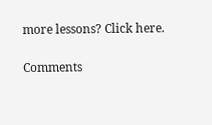more lessons? Click here.

Comments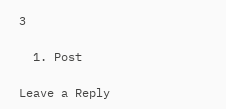3

  1. Post

Leave a Reply